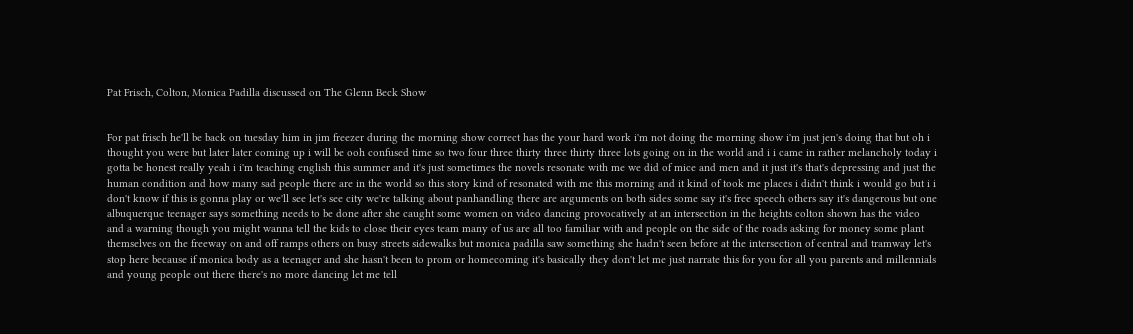Pat Frisch, Colton, Monica Padilla discussed on The Glenn Beck Show


For pat frisch he'll be back on tuesday him in jim freezer during the morning show correct has the your hard work i'm not doing the morning show i'm just jen's doing that but oh i thought you were but later later coming up i will be ooh confused time so two four three thirty three thirty three lots going on in the world and i i came in rather melancholy today i gotta be honest really yeah i i'm teaching english this summer and it's just sometimes the novels resonate with me we did of mice and men and it just it's that's depressing and just the human condition and how many sad people there are in the world so this story kind of resonated with me this morning and it kind of took me places i didn't think i would go but i i don't know if this is gonna play or we'll see let's see city we're talking about panhandling there are arguments on both sides some say it's free speech others say it's dangerous but one albuquerque teenager says something needs to be done after she caught some women on video dancing provocatively at an intersection in the heights colton shown has the video and a warning though you might wanna tell the kids to close their eyes team many of us are all too familiar with and people on the side of the roads asking for money some plant themselves on the freeway on and off ramps others on busy streets sidewalks but monica padilla saw something she hadn't seen before at the intersection of central and tramway let's stop here because if monica body as a teenager and she hasn't been to prom or homecoming it's basically they don't let me just narrate this for you for all you parents and millennials and young people out there there's no more dancing let me tell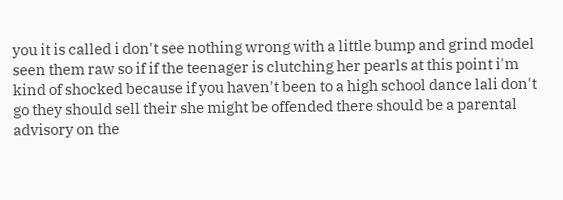you it is called i don't see nothing wrong with a little bump and grind model seen them raw so if if the teenager is clutching her pearls at this point i'm kind of shocked because if you haven't been to a high school dance lali don't go they should sell their she might be offended there should be a parental advisory on the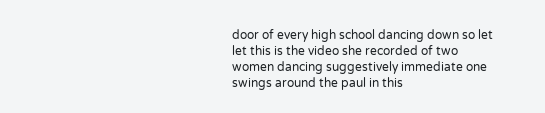door of every high school dancing down so let let this is the video she recorded of two women dancing suggestively immediate one swings around the paul in this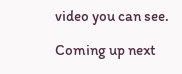video you can see.

Coming up next